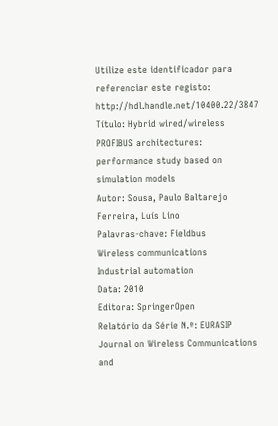Utilize este identificador para referenciar este registo: http://hdl.handle.net/10400.22/3847
Título: Hybrid wired/wireless PROFIBUS architectures: performance study based on simulation models
Autor: Sousa, Paulo Baltarejo
Ferreira, Luís Lino
Palavras-chave: Fieldbus
Wireless communications
Industrial automation
Data: 2010
Editora: SpringerOpen
Relatório da Série N.º: EURASIP Journal on Wireless Communications and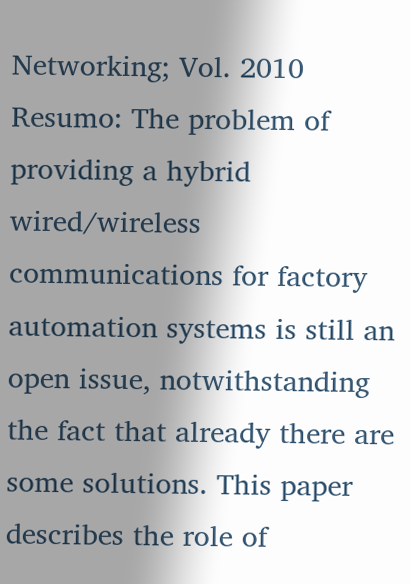Networking; Vol. 2010
Resumo: The problem of providing a hybrid wired/wireless communications for factory automation systems is still an open issue, notwithstanding the fact that already there are some solutions. This paper describes the role of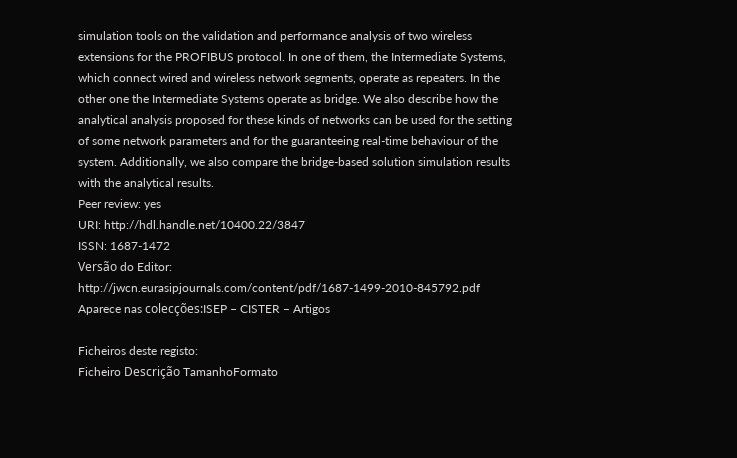simulation tools on the validation and performance analysis of two wireless extensions for the PROFIBUS protocol. In one of them, the Intermediate Systems, which connect wired and wireless network segments, operate as repeaters. In the other one the Intermediate Systems operate as bridge. We also describe how the analytical analysis proposed for these kinds of networks can be used for the setting of some network parameters and for the guaranteeing real-time behaviour of the system. Additionally, we also compare the bridge-based solution simulation results with the analytical results.
Peer review: yes
URI: http://hdl.handle.net/10400.22/3847
ISSN: 1687-1472
Versão do Editor: http://jwcn.eurasipjournals.com/content/pdf/1687-1499-2010-845792.pdf
Aparece nas colecções:ISEP – CISTER – Artigos

Ficheiros deste registo:
Ficheiro Descrição TamanhoFormato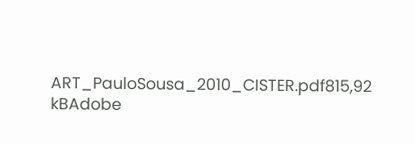ART_PauloSousa_2010_CISTER.pdf815,92 kBAdobe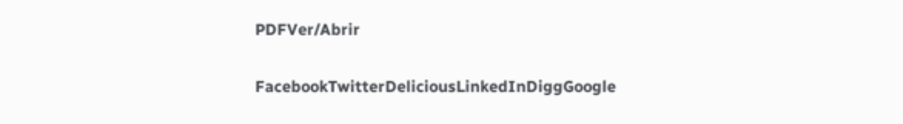PDFVer/Abrir

FacebookTwitterDeliciousLinkedInDiggGoogle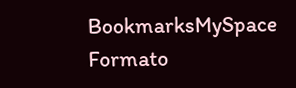BookmarksMySpace
Formato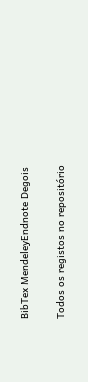BibTex MendeleyEndnote Degois

Todos os registos no repositório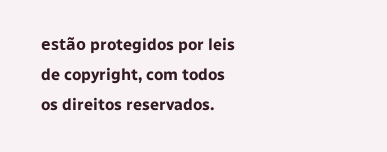estão protegidos por leis de copyright, com todos os direitos reservados.